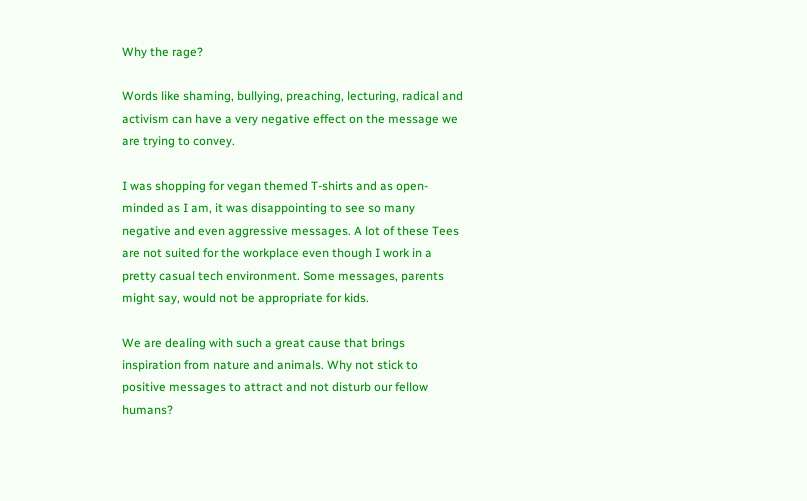Why the rage?

Words like shaming, bullying, preaching, lecturing, radical and activism can have a very negative effect on the message we are trying to convey.

I was shopping for vegan themed T-shirts and as open-minded as I am, it was disappointing to see so many negative and even aggressive messages. A lot of these Tees are not suited for the workplace even though I work in a pretty casual tech environment. Some messages, parents might say, would not be appropriate for kids.

We are dealing with such a great cause that brings inspiration from nature and animals. Why not stick to positive messages to attract and not disturb our fellow humans?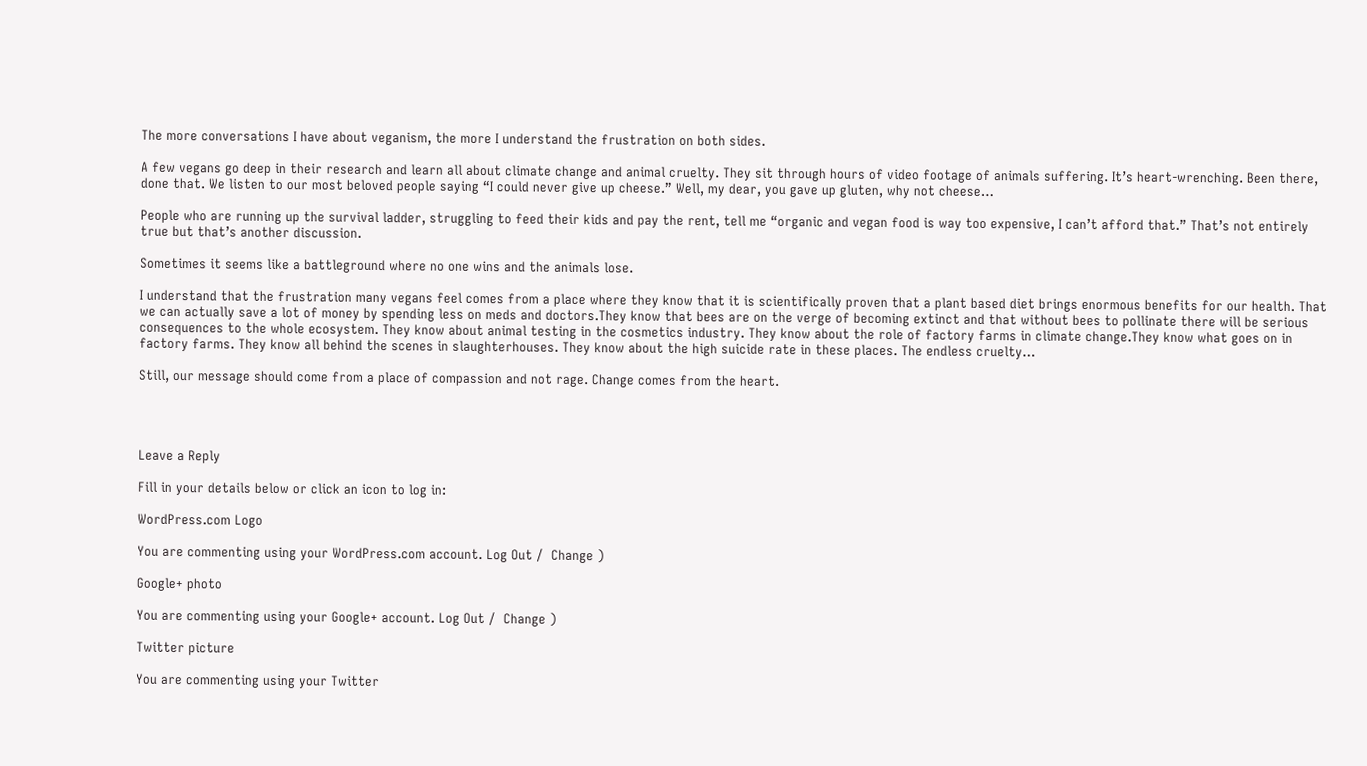The more conversations I have about veganism, the more I understand the frustration on both sides.

A few vegans go deep in their research and learn all about climate change and animal cruelty. They sit through hours of video footage of animals suffering. It’s heart-wrenching. Been there, done that. We listen to our most beloved people saying “I could never give up cheese.” Well, my dear, you gave up gluten, why not cheese…

People who are running up the survival ladder, struggling to feed their kids and pay the rent, tell me “organic and vegan food is way too expensive, I can’t afford that.” That’s not entirely true but that’s another discussion.

Sometimes it seems like a battleground where no one wins and the animals lose.

I understand that the frustration many vegans feel comes from a place where they know that it is scientifically proven that a plant based diet brings enormous benefits for our health. That we can actually save a lot of money by spending less on meds and doctors.They know that bees are on the verge of becoming extinct and that without bees to pollinate there will be serious consequences to the whole ecosystem. They know about animal testing in the cosmetics industry. They know about the role of factory farms in climate change.They know what goes on in factory farms. They know all behind the scenes in slaughterhouses. They know about the high suicide rate in these places. The endless cruelty…

Still, our message should come from a place of compassion and not rage. Change comes from the heart.




Leave a Reply

Fill in your details below or click an icon to log in:

WordPress.com Logo

You are commenting using your WordPress.com account. Log Out /  Change )

Google+ photo

You are commenting using your Google+ account. Log Out /  Change )

Twitter picture

You are commenting using your Twitter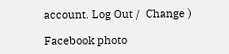account. Log Out /  Change )

Facebook photo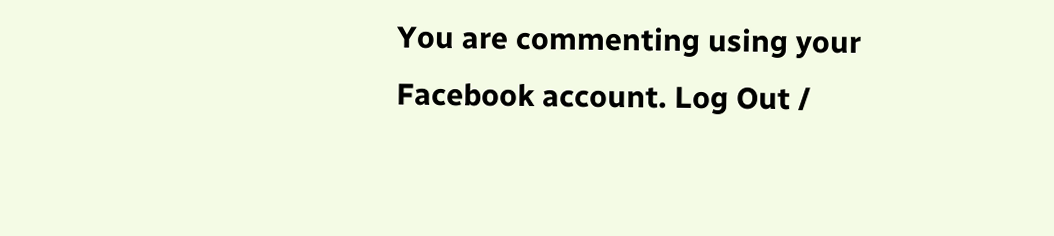You are commenting using your Facebook account. Log Out /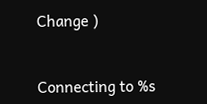Change )


Connecting to %s